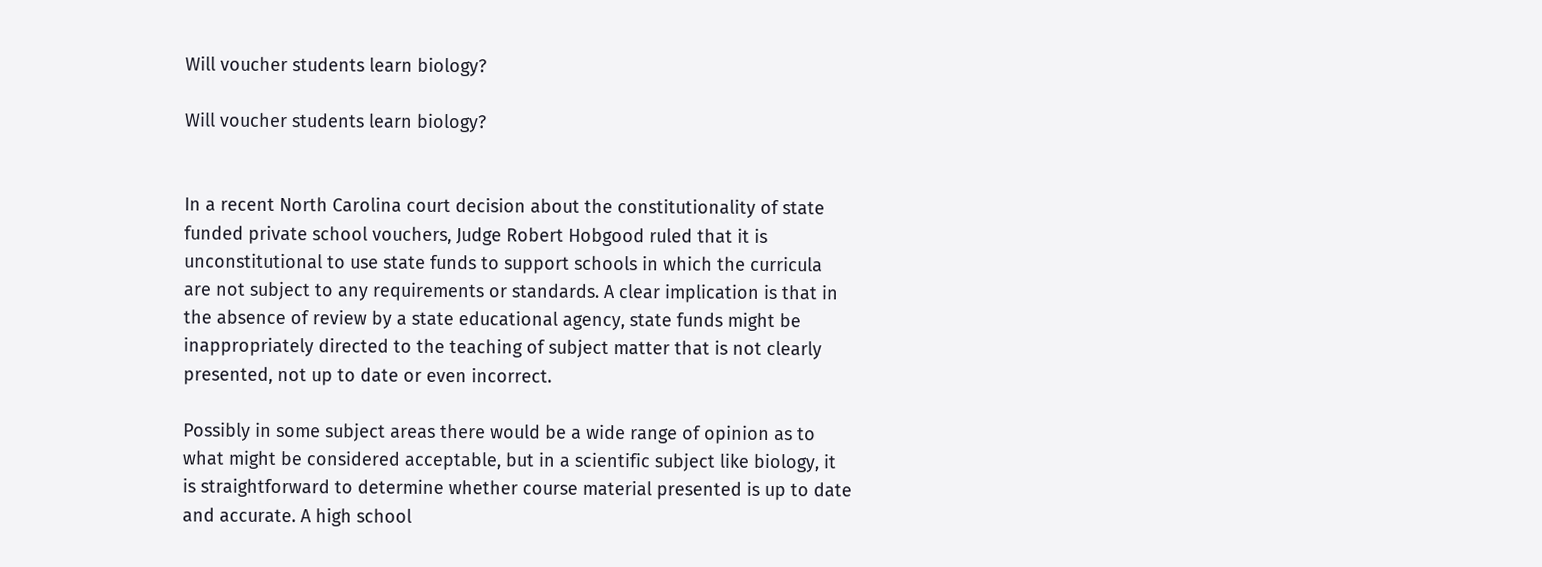Will voucher students learn biology?

Will voucher students learn biology?


In a recent North Carolina court decision about the constitutionality of state funded private school vouchers, Judge Robert Hobgood ruled that it is unconstitutional to use state funds to support schools in which the curricula are not subject to any requirements or standards. A clear implication is that in the absence of review by a state educational agency, state funds might be inappropriately directed to the teaching of subject matter that is not clearly presented, not up to date or even incorrect.

Possibly in some subject areas there would be a wide range of opinion as to what might be considered acceptable, but in a scientific subject like biology, it is straightforward to determine whether course material presented is up to date and accurate. A high school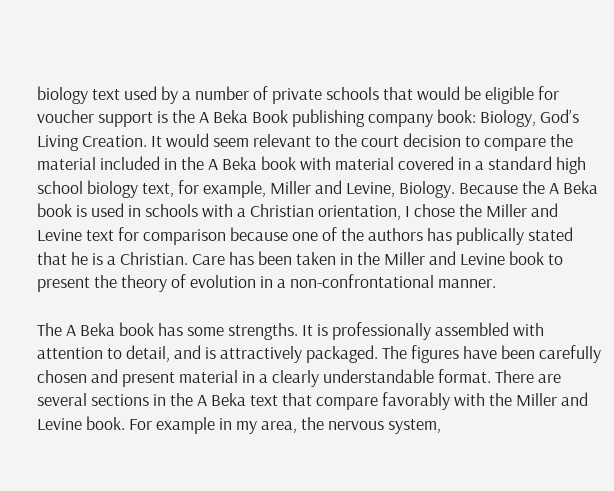biology text used by a number of private schools that would be eligible for voucher support is the A Beka Book publishing company book: Biology, God’s Living Creation. It would seem relevant to the court decision to compare the material included in the A Beka book with material covered in a standard high school biology text, for example, Miller and Levine, Biology. Because the A Beka book is used in schools with a Christian orientation, I chose the Miller and Levine text for comparison because one of the authors has publically stated that he is a Christian. Care has been taken in the Miller and Levine book to present the theory of evolution in a non-confrontational manner.

The A Beka book has some strengths. It is professionally assembled with attention to detail, and is attractively packaged. The figures have been carefully chosen and present material in a clearly understandable format. There are several sections in the A Beka text that compare favorably with the Miller and Levine book. For example in my area, the nervous system,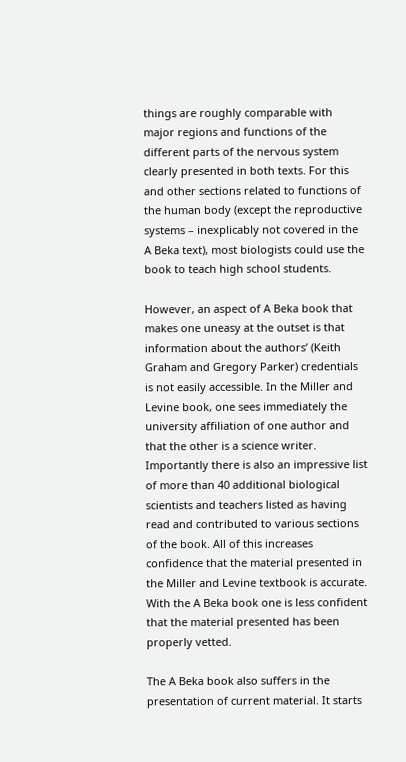things are roughly comparable with major regions and functions of the different parts of the nervous system clearly presented in both texts. For this and other sections related to functions of the human body (except the reproductive systems – inexplicably not covered in the A Beka text), most biologists could use the book to teach high school students.

However, an aspect of A Beka book that makes one uneasy at the outset is that information about the authors’ (Keith Graham and Gregory Parker) credentials is not easily accessible. In the Miller and Levine book, one sees immediately the university affiliation of one author and that the other is a science writer. Importantly there is also an impressive list of more than 40 additional biological scientists and teachers listed as having read and contributed to various sections of the book. All of this increases confidence that the material presented in the Miller and Levine textbook is accurate. With the A Beka book one is less confident that the material presented has been properly vetted.

The A Beka book also suffers in the presentation of current material. It starts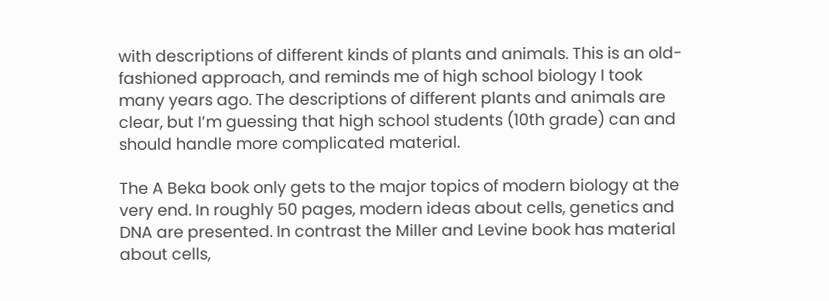with descriptions of different kinds of plants and animals. This is an old-fashioned approach, and reminds me of high school biology I took many years ago. The descriptions of different plants and animals are clear, but I’m guessing that high school students (10th grade) can and should handle more complicated material.

The A Beka book only gets to the major topics of modern biology at the very end. In roughly 50 pages, modern ideas about cells, genetics and DNA are presented. In contrast the Miller and Levine book has material about cells,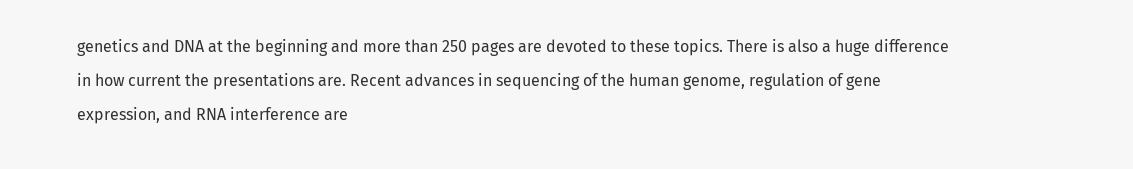genetics and DNA at the beginning and more than 250 pages are devoted to these topics. There is also a huge difference in how current the presentations are. Recent advances in sequencing of the human genome, regulation of gene expression, and RNA interference are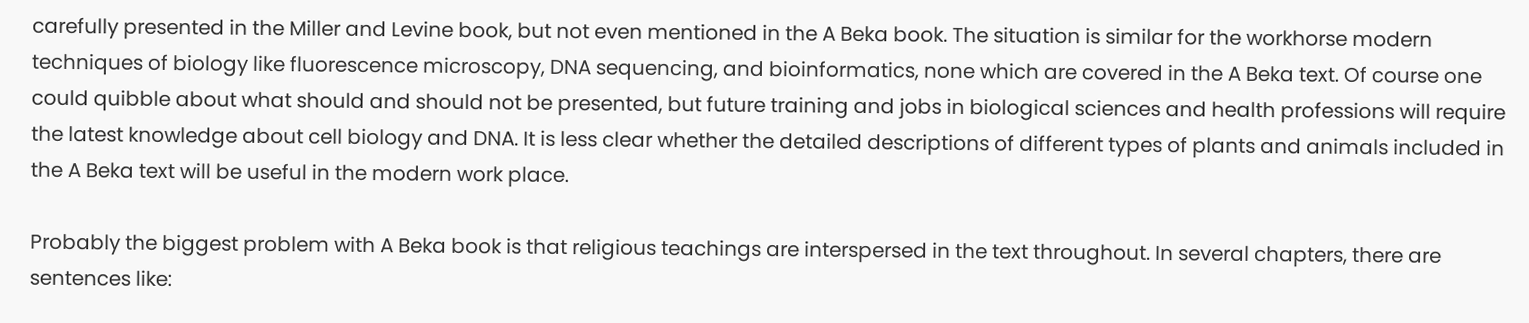carefully presented in the Miller and Levine book, but not even mentioned in the A Beka book. The situation is similar for the workhorse modern techniques of biology like fluorescence microscopy, DNA sequencing, and bioinformatics, none which are covered in the A Beka text. Of course one could quibble about what should and should not be presented, but future training and jobs in biological sciences and health professions will require the latest knowledge about cell biology and DNA. It is less clear whether the detailed descriptions of different types of plants and animals included in the A Beka text will be useful in the modern work place.

Probably the biggest problem with A Beka book is that religious teachings are interspersed in the text throughout. In several chapters, there are sentences like: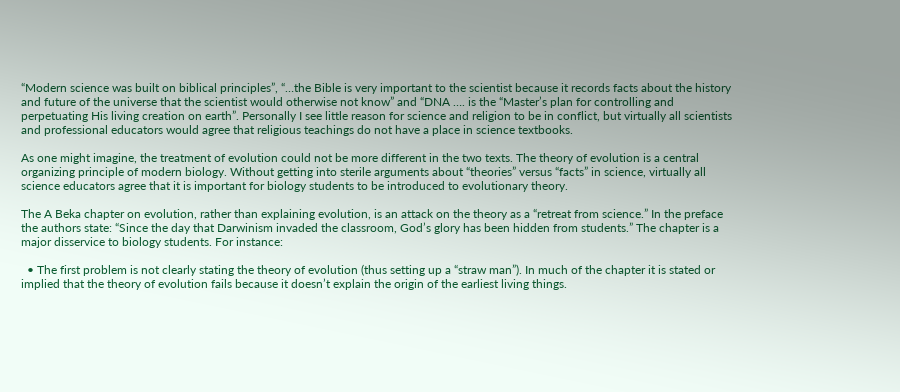“Modern science was built on biblical principles”, “…the Bible is very important to the scientist because it records facts about the history and future of the universe that the scientist would otherwise not know” and “DNA …. is the “Master’s plan for controlling and perpetuating His living creation on earth”. Personally I see little reason for science and religion to be in conflict, but virtually all scientists and professional educators would agree that religious teachings do not have a place in science textbooks.

As one might imagine, the treatment of evolution could not be more different in the two texts. The theory of evolution is a central organizing principle of modern biology. Without getting into sterile arguments about “theories” versus “facts” in science, virtually all science educators agree that it is important for biology students to be introduced to evolutionary theory.

The A Beka chapter on evolution, rather than explaining evolution, is an attack on the theory as a “retreat from science.” In the preface the authors state: “Since the day that Darwinism invaded the classroom, God’s glory has been hidden from students.” The chapter is a major disservice to biology students. For instance:

  • The first problem is not clearly stating the theory of evolution (thus setting up a “straw man”). In much of the chapter it is stated or implied that the theory of evolution fails because it doesn’t explain the origin of the earliest living things.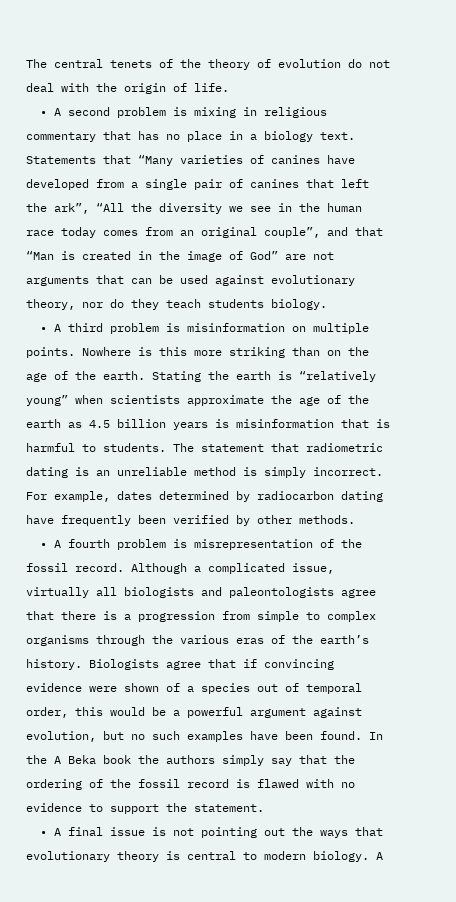The central tenets of the theory of evolution do not deal with the origin of life.
  • A second problem is mixing in religious commentary that has no place in a biology text. Statements that “Many varieties of canines have developed from a single pair of canines that left the ark”, “All the diversity we see in the human race today comes from an original couple”, and that “Man is created in the image of God” are not arguments that can be used against evolutionary theory, nor do they teach students biology.
  • A third problem is misinformation on multiple points. Nowhere is this more striking than on the age of the earth. Stating the earth is “relatively young” when scientists approximate the age of the earth as 4.5 billion years is misinformation that is harmful to students. The statement that radiometric dating is an unreliable method is simply incorrect. For example, dates determined by radiocarbon dating have frequently been verified by other methods.
  • A fourth problem is misrepresentation of the fossil record. Although a complicated issue, virtually all biologists and paleontologists agree that there is a progression from simple to complex organisms through the various eras of the earth’s history. Biologists agree that if convincing evidence were shown of a species out of temporal order, this would be a powerful argument against evolution, but no such examples have been found. In the A Beka book the authors simply say that the ordering of the fossil record is flawed with no evidence to support the statement.
  • A final issue is not pointing out the ways that evolutionary theory is central to modern biology. A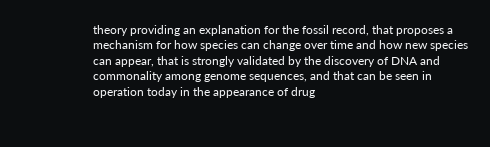theory providing an explanation for the fossil record, that proposes a mechanism for how species can change over time and how new species can appear, that is strongly validated by the discovery of DNA and commonality among genome sequences, and that can be seen in operation today in the appearance of drug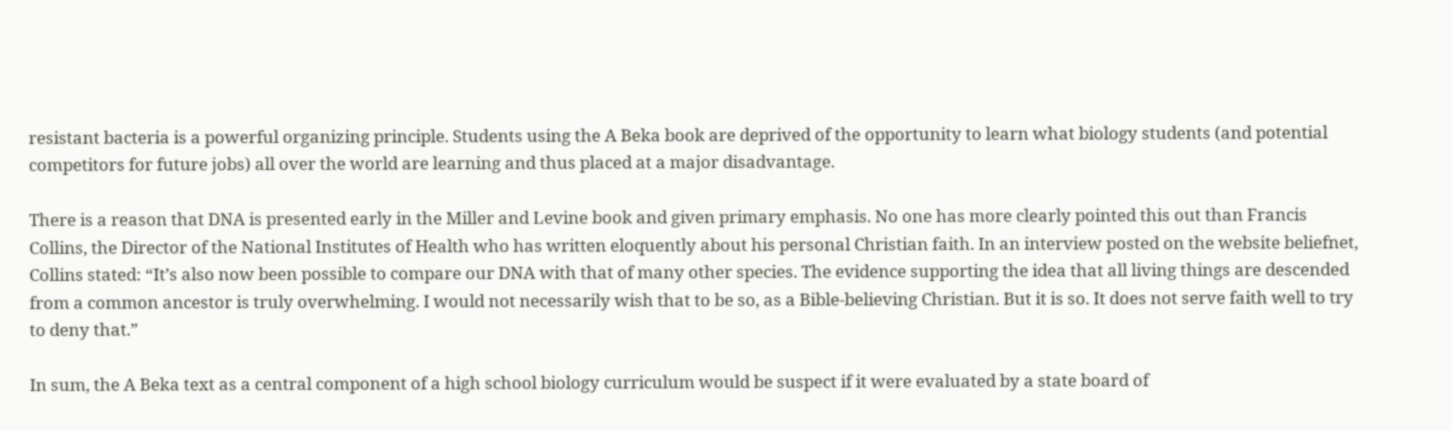resistant bacteria is a powerful organizing principle. Students using the A Beka book are deprived of the opportunity to learn what biology students (and potential competitors for future jobs) all over the world are learning and thus placed at a major disadvantage.

There is a reason that DNA is presented early in the Miller and Levine book and given primary emphasis. No one has more clearly pointed this out than Francis Collins, the Director of the National Institutes of Health who has written eloquently about his personal Christian faith. In an interview posted on the website beliefnet, Collins stated: “It’s also now been possible to compare our DNA with that of many other species. The evidence supporting the idea that all living things are descended from a common ancestor is truly overwhelming. I would not necessarily wish that to be so, as a Bible-believing Christian. But it is so. It does not serve faith well to try to deny that.”

In sum, the A Beka text as a central component of a high school biology curriculum would be suspect if it were evaluated by a state board of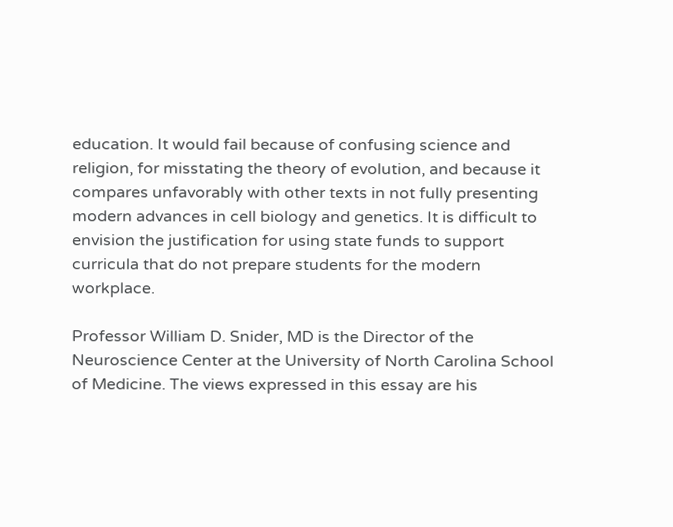education. It would fail because of confusing science and religion, for misstating the theory of evolution, and because it compares unfavorably with other texts in not fully presenting modern advances in cell biology and genetics. It is difficult to envision the justification for using state funds to support curricula that do not prepare students for the modern workplace.

Professor William D. Snider, MD is the Director of the Neuroscience Center at the University of North Carolina School of Medicine. The views expressed in this essay are his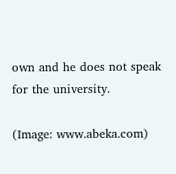own and he does not speak for the university.

(Image: www.abeka.com)